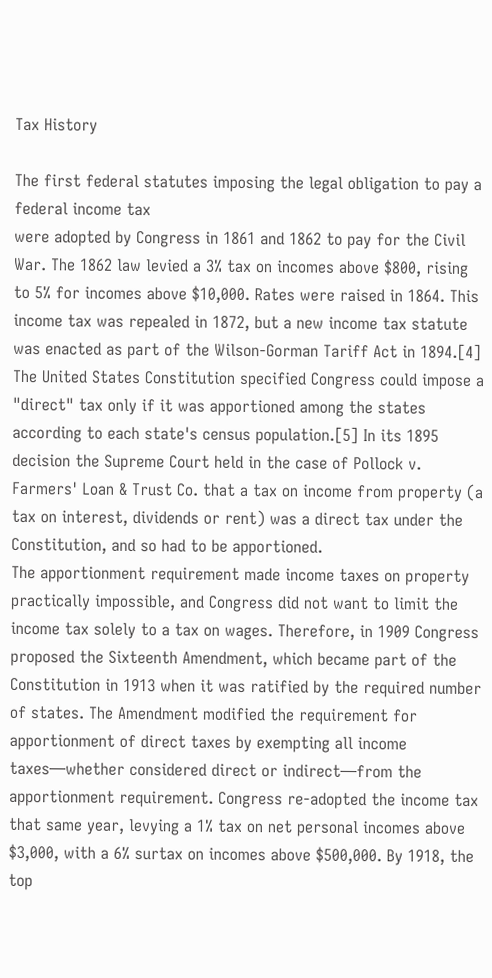Tax History

The first federal statutes imposing the legal obligation to pay a federal income tax
were adopted by Congress in 1861 and 1862 to pay for the Civil War. The 1862 law levied a 3% tax on incomes above $800, rising to 5% for incomes above $10,000. Rates were raised in 1864. This income tax was repealed in 1872, but a new income tax statute was enacted as part of the Wilson-Gorman Tariff Act in 1894.[4]
The United States Constitution specified Congress could impose a "direct" tax only if it was apportioned among the states according to each state's census population.[5] In its 1895 decision the Supreme Court held in the case of Pollock v. Farmers' Loan & Trust Co. that a tax on income from property (a tax on interest, dividends or rent) was a direct tax under the Constitution, and so had to be apportioned.
The apportionment requirement made income taxes on property practically impossible, and Congress did not want to limit the income tax solely to a tax on wages. Therefore, in 1909 Congress proposed the Sixteenth Amendment, which became part of the Constitution in 1913 when it was ratified by the required number of states. The Amendment modified the requirement for apportionment of direct taxes by exempting all income taxes—whether considered direct or indirect—from the apportionment requirement. Congress re-adopted the income tax that same year, levying a 1% tax on net personal incomes above $3,000, with a 6% surtax on incomes above $500,000. By 1918, the top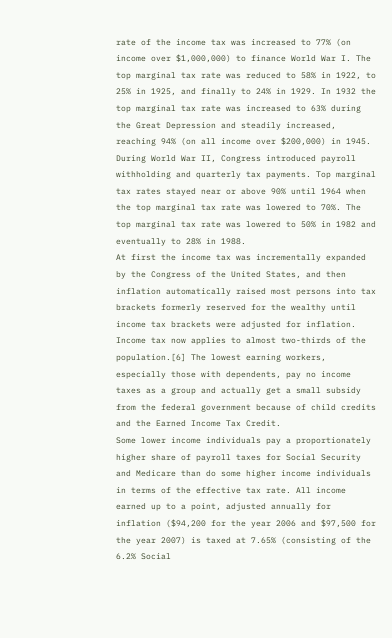rate of the income tax was increased to 77% (on income over $1,000,000) to finance World War I. The top marginal tax rate was reduced to 58% in 1922, to 25% in 1925, and finally to 24% in 1929. In 1932 the top marginal tax rate was increased to 63% during the Great Depression and steadily increased, reaching 94% (on all income over $200,000) in 1945. During World War II, Congress introduced payroll withholding and quarterly tax payments. Top marginal tax rates stayed near or above 90% until 1964 when the top marginal tax rate was lowered to 70%. The top marginal tax rate was lowered to 50% in 1982 and eventually to 28% in 1988.
At first the income tax was incrementally expanded by the Congress of the United States, and then inflation automatically raised most persons into tax brackets formerly reserved for the wealthy until income tax brackets were adjusted for inflation. Income tax now applies to almost two-thirds of the population.[6] The lowest earning workers, especially those with dependents, pay no income taxes as a group and actually get a small subsidy from the federal government because of child credits and the Earned Income Tax Credit.
Some lower income individuals pay a proportionately higher share of payroll taxes for Social Security and Medicare than do some higher income individuals in terms of the effective tax rate. All income earned up to a point, adjusted annually for inflation ($94,200 for the year 2006 and $97,500 for the year 2007) is taxed at 7.65% (consisting of the 6.2% Social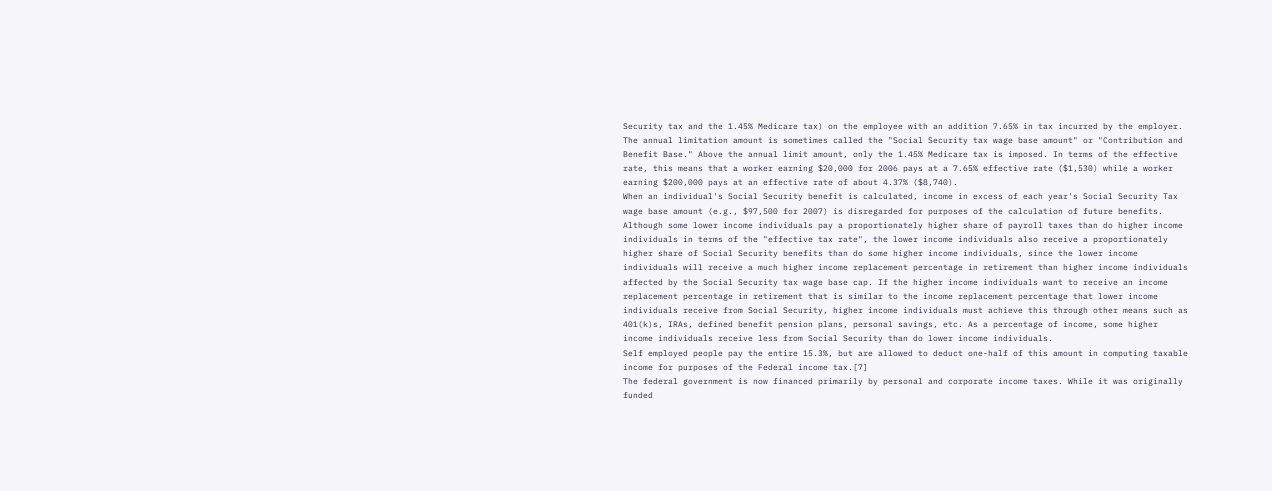Security tax and the 1.45% Medicare tax) on the employee with an addition 7.65% in tax incurred by the employer. The annual limitation amount is sometimes called the "Social Security tax wage base amount" or "Contribution and Benefit Base." Above the annual limit amount, only the 1.45% Medicare tax is imposed. In terms of the effective rate, this means that a worker earning $20,000 for 2006 pays at a 7.65% effective rate ($1,530) while a worker earning $200,000 pays at an effective rate of about 4.37% ($8,740).
When an individual's Social Security benefit is calculated, income in excess of each year's Social Security Tax wage base amount (e.g., $97,500 for 2007) is disregarded for purposes of the calculation of future benefits. Although some lower income individuals pay a proportionately higher share of payroll taxes than do higher income individuals in terms of the "effective tax rate", the lower income individuals also receive a proportionately higher share of Social Security benefits than do some higher income individuals, since the lower income individuals will receive a much higher income replacement percentage in retirement than higher income individuals affected by the Social Security tax wage base cap. If the higher income individuals want to receive an income replacement percentage in retirement that is similar to the income replacement percentage that lower income individuals receive from Social Security, higher income individuals must achieve this through other means such as 401(k)s, IRAs, defined benefit pension plans, personal savings, etc. As a percentage of income, some higher income individuals receive less from Social Security than do lower income individuals.
Self employed people pay the entire 15.3%, but are allowed to deduct one-half of this amount in computing taxable income for purposes of the Federal income tax.[7]
The federal government is now financed primarily by personal and corporate income taxes. While it was originally funded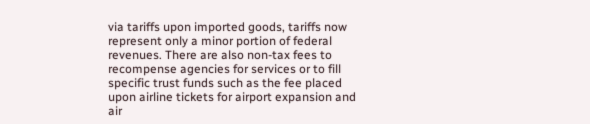via tariffs upon imported goods, tariffs now represent only a minor portion of federal revenues. There are also non-tax fees to recompense agencies for services or to fill specific trust funds such as the fee placed upon airline tickets for airport expansion and air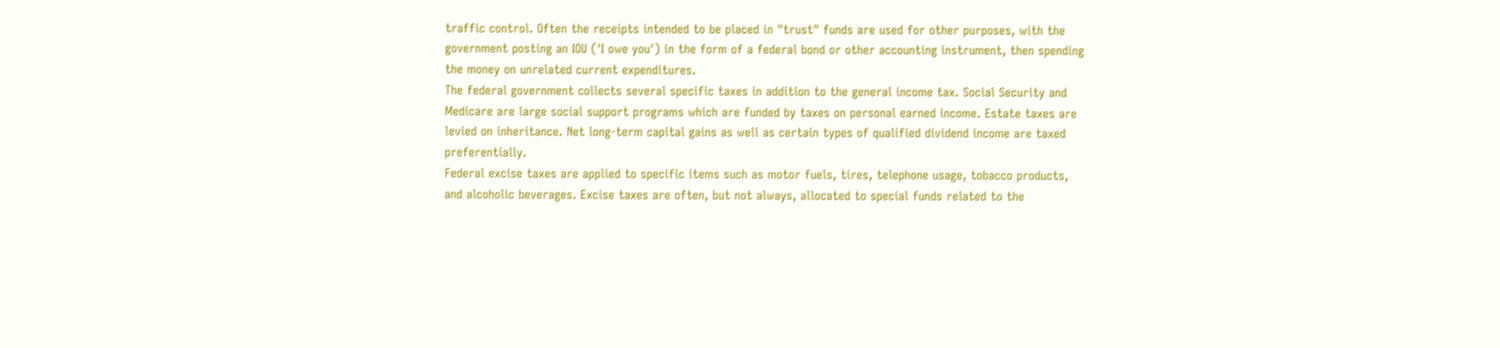traffic control. Often the receipts intended to be placed in "trust" funds are used for other purposes, with the government posting an IOU ('I owe you') in the form of a federal bond or other accounting instrument, then spending the money on unrelated current expenditures.
The federal government collects several specific taxes in addition to the general income tax. Social Security and Medicare are large social support programs which are funded by taxes on personal earned income. Estate taxes are levied on inheritance. Net long-term capital gains as well as certain types of qualified dividend income are taxed preferentially.
Federal excise taxes are applied to specific items such as motor fuels, tires, telephone usage, tobacco products, and alcoholic beverages. Excise taxes are often, but not always, allocated to special funds related to the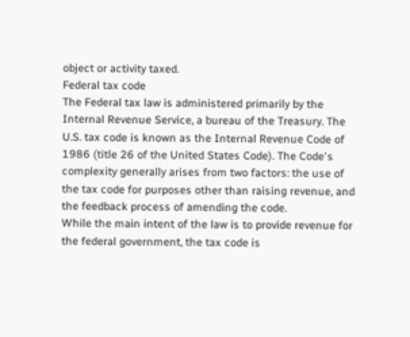object or activity taxed.
Federal tax code
The Federal tax law is administered primarily by the Internal Revenue Service, a bureau of the Treasury. The U.S. tax code is known as the Internal Revenue Code of 1986 (title 26 of the United States Code). The Code's complexity generally arises from two factors: the use of the tax code for purposes other than raising revenue, and the feedback process of amending the code.
While the main intent of the law is to provide revenue for the federal government, the tax code is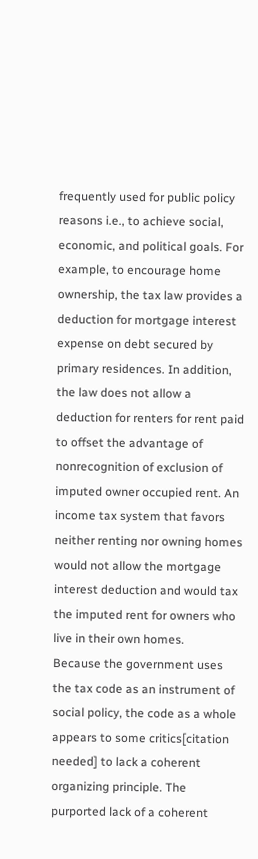frequently used for public policy reasons i.e., to achieve social, economic, and political goals. For example, to encourage home ownership, the tax law provides a deduction for mortgage interest expense on debt secured by primary residences. In addition, the law does not allow a deduction for renters for rent paid to offset the advantage of nonrecognition of exclusion of imputed owner occupied rent. An income tax system that favors neither renting nor owning homes would not allow the mortgage interest deduction and would tax the imputed rent for owners who live in their own homes.
Because the government uses the tax code as an instrument of social policy, the code as a whole appears to some critics[citation needed] to lack a coherent organizing principle. The purported lack of a coherent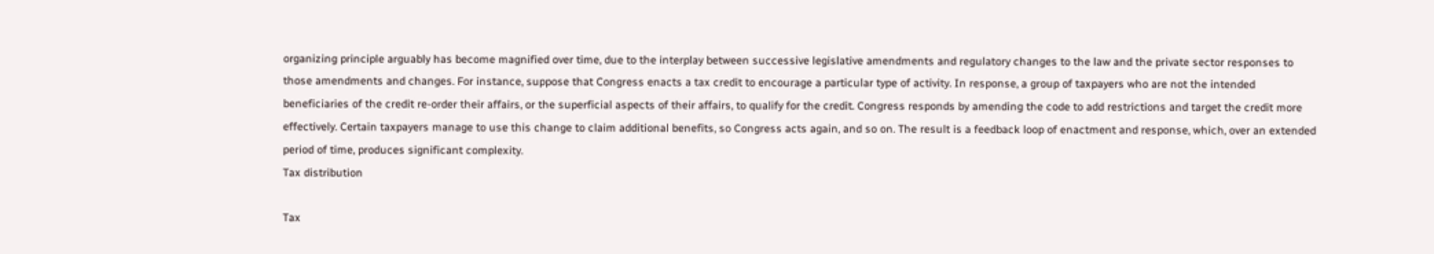organizing principle arguably has become magnified over time, due to the interplay between successive legislative amendments and regulatory changes to the law and the private sector responses to those amendments and changes. For instance, suppose that Congress enacts a tax credit to encourage a particular type of activity. In response, a group of taxpayers who are not the intended beneficiaries of the credit re-order their affairs, or the superficial aspects of their affairs, to qualify for the credit. Congress responds by amending the code to add restrictions and target the credit more effectively. Certain taxpayers manage to use this change to claim additional benefits, so Congress acts again, and so on. The result is a feedback loop of enactment and response, which, over an extended period of time, produces significant complexity.
Tax distribution

Tax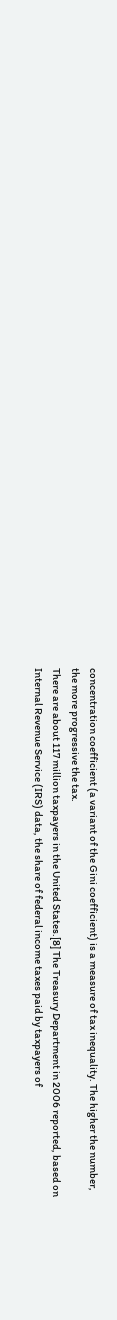concentration coefficient (a variant of the Gini coefficient) is a measure of tax inequality. The higher the number, the more progressive the tax.
There are about 117 million taxpayers in the United States.[8] The Treasury Department in 2006 reported, based on Internal Revenue Service (IRS) data, the share of federal income taxes paid by taxpayers of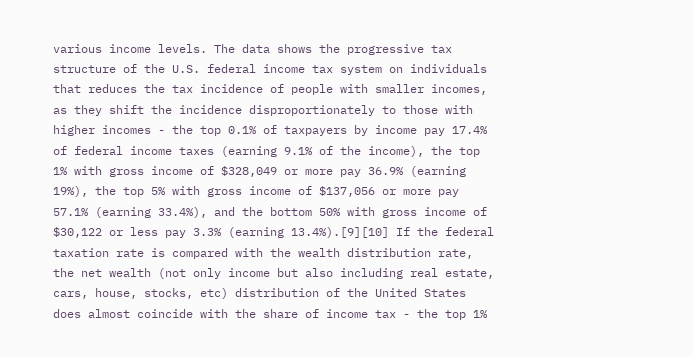various income levels. The data shows the progressive tax structure of the U.S. federal income tax system on individuals that reduces the tax incidence of people with smaller incomes, as they shift the incidence disproportionately to those with higher incomes - the top 0.1% of taxpayers by income pay 17.4% of federal income taxes (earning 9.1% of the income), the top 1% with gross income of $328,049 or more pay 36.9% (earning 19%), the top 5% with gross income of $137,056 or more pay 57.1% (earning 33.4%), and the bottom 50% with gross income of $30,122 or less pay 3.3% (earning 13.4%).[9][10] If the federal taxation rate is compared with the wealth distribution rate, the net wealth (not only income but also including real estate, cars, house, stocks, etc) distribution of the United States does almost coincide with the share of income tax - the top 1%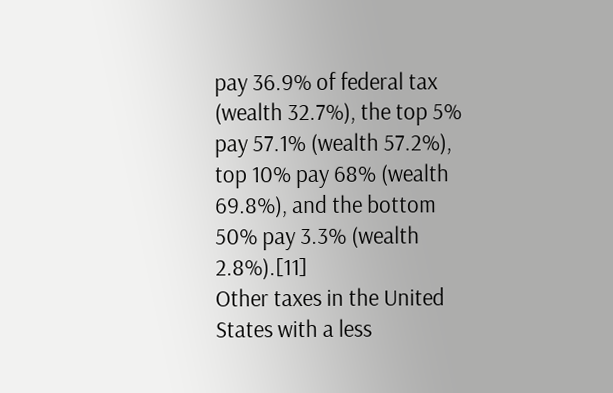pay 36.9% of federal tax (wealth 32.7%), the top 5% pay 57.1% (wealth 57.2%), top 10% pay 68% (wealth 69.8%), and the bottom 50% pay 3.3% (wealth 2.8%).[11]
Other taxes in the United States with a less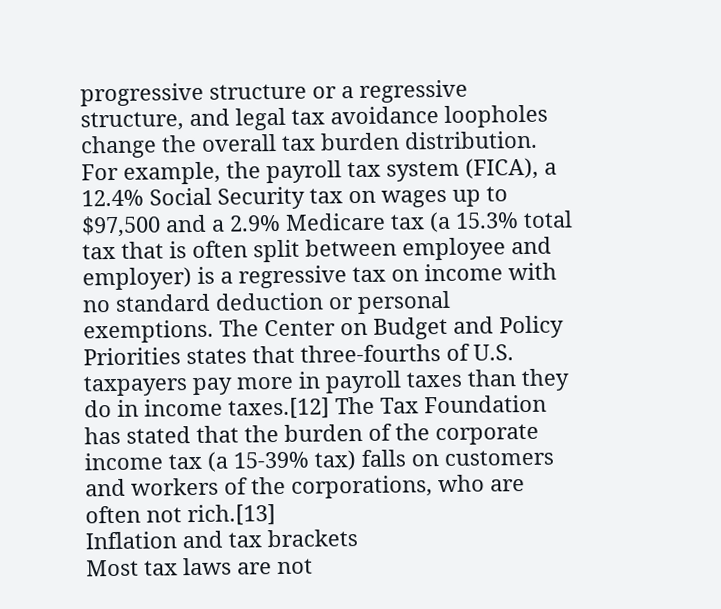progressive structure or a regressive structure, and legal tax avoidance loopholes change the overall tax burden distribution. For example, the payroll tax system (FICA), a 12.4% Social Security tax on wages up to $97,500 and a 2.9% Medicare tax (a 15.3% total tax that is often split between employee and employer) is a regressive tax on income with no standard deduction or personal exemptions. The Center on Budget and Policy Priorities states that three-fourths of U.S. taxpayers pay more in payroll taxes than they do in income taxes.[12] The Tax Foundation has stated that the burden of the corporate income tax (a 15-39% tax) falls on customers and workers of the corporations, who are often not rich.[13]
Inflation and tax brackets
Most tax laws are not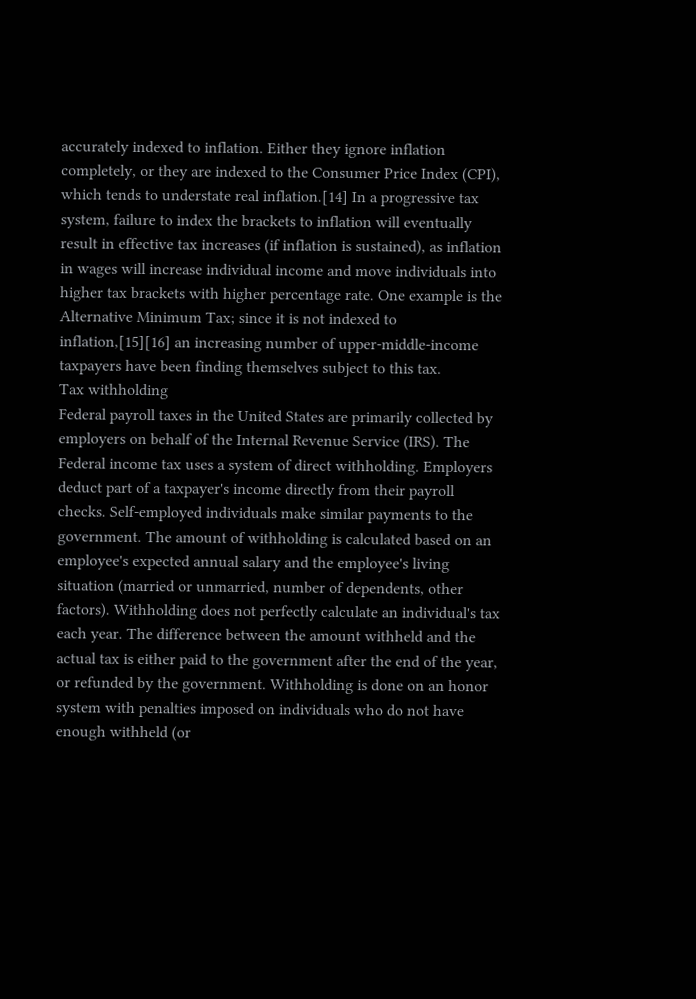accurately indexed to inflation. Either they ignore inflation completely, or they are indexed to the Consumer Price Index (CPI), which tends to understate real inflation.[14] In a progressive tax system, failure to index the brackets to inflation will eventually result in effective tax increases (if inflation is sustained), as inflation in wages will increase individual income and move individuals into higher tax brackets with higher percentage rate. One example is the Alternative Minimum Tax; since it is not indexed to inflation,[15][16] an increasing number of upper-middle-income taxpayers have been finding themselves subject to this tax.
Tax withholding
Federal payroll taxes in the United States are primarily collected by employers on behalf of the Internal Revenue Service (IRS). The Federal income tax uses a system of direct withholding. Employers deduct part of a taxpayer's income directly from their payroll checks. Self-employed individuals make similar payments to the government. The amount of withholding is calculated based on an employee's expected annual salary and the employee's living situation (married or unmarried, number of dependents, other factors). Withholding does not perfectly calculate an individual's tax each year. The difference between the amount withheld and the actual tax is either paid to the government after the end of the year, or refunded by the government. Withholding is done on an honor system with penalties imposed on individuals who do not have enough withheld (or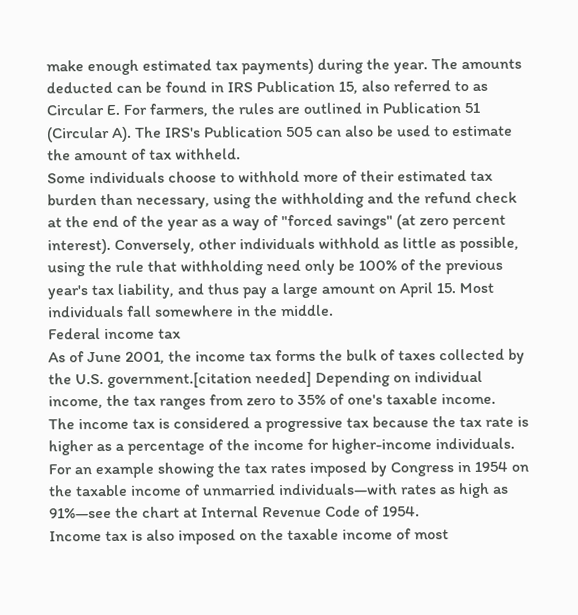make enough estimated tax payments) during the year. The amounts deducted can be found in IRS Publication 15, also referred to as Circular E. For farmers, the rules are outlined in Publication 51 (Circular A). The IRS's Publication 505 can also be used to estimate the amount of tax withheld.
Some individuals choose to withhold more of their estimated tax burden than necessary, using the withholding and the refund check at the end of the year as a way of "forced savings" (at zero percent interest). Conversely, other individuals withhold as little as possible, using the rule that withholding need only be 100% of the previous year's tax liability, and thus pay a large amount on April 15. Most individuals fall somewhere in the middle.
Federal income tax
As of June 2001, the income tax forms the bulk of taxes collected by the U.S. government.[citation needed] Depending on individual income, the tax ranges from zero to 35% of one's taxable income.
The income tax is considered a progressive tax because the tax rate is higher as a percentage of the income for higher-income individuals. For an example showing the tax rates imposed by Congress in 1954 on the taxable income of unmarried individuals—with rates as high as 91%—see the chart at Internal Revenue Code of 1954.
Income tax is also imposed on the taxable income of most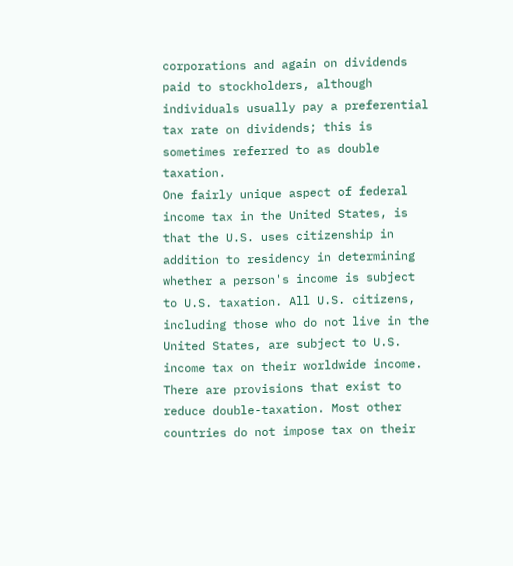corporations and again on dividends paid to stockholders, although individuals usually pay a preferential tax rate on dividends; this is sometimes referred to as double taxation.
One fairly unique aspect of federal income tax in the United States, is that the U.S. uses citizenship in addition to residency in determining whether a person's income is subject to U.S. taxation. All U.S. citizens, including those who do not live in the United States, are subject to U.S. income tax on their worldwide income. There are provisions that exist to reduce double-taxation. Most other countries do not impose tax on their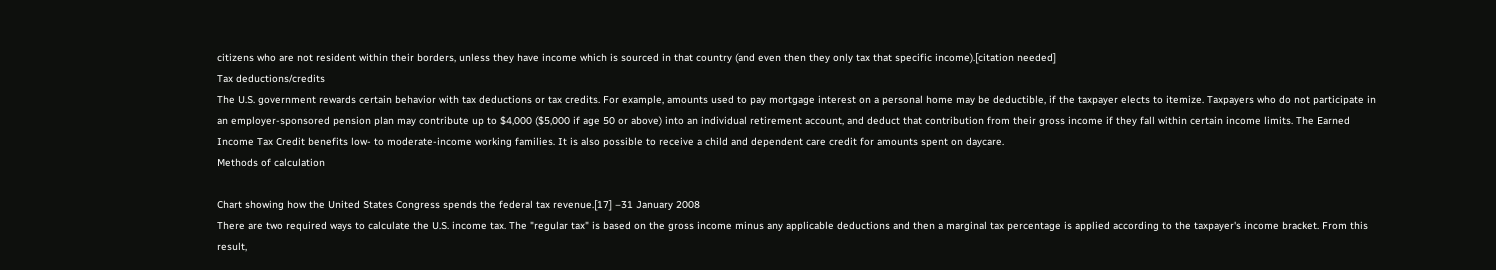citizens who are not resident within their borders, unless they have income which is sourced in that country (and even then they only tax that specific income).[citation needed]
Tax deductions/credits
The U.S. government rewards certain behavior with tax deductions or tax credits. For example, amounts used to pay mortgage interest on a personal home may be deductible, if the taxpayer elects to itemize. Taxpayers who do not participate in an employer-sponsored pension plan may contribute up to $4,000 ($5,000 if age 50 or above) into an individual retirement account, and deduct that contribution from their gross income if they fall within certain income limits. The Earned Income Tax Credit benefits low- to moderate-income working families. It is also possible to receive a child and dependent care credit for amounts spent on daycare.
Methods of calculation

Chart showing how the United States Congress spends the federal tax revenue.[17] –31 January 2008
There are two required ways to calculate the U.S. income tax. The "regular tax" is based on the gross income minus any applicable deductions and then a marginal tax percentage is applied according to the taxpayer's income bracket. From this result,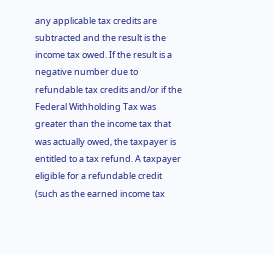any applicable tax credits are subtracted and the result is the income tax owed. If the result is a negative number due to refundable tax credits and/or if the Federal Withholding Tax was greater than the income tax that was actually owed, the taxpayer is entitled to a tax refund. A taxpayer eligible for a refundable credit (such as the earned income tax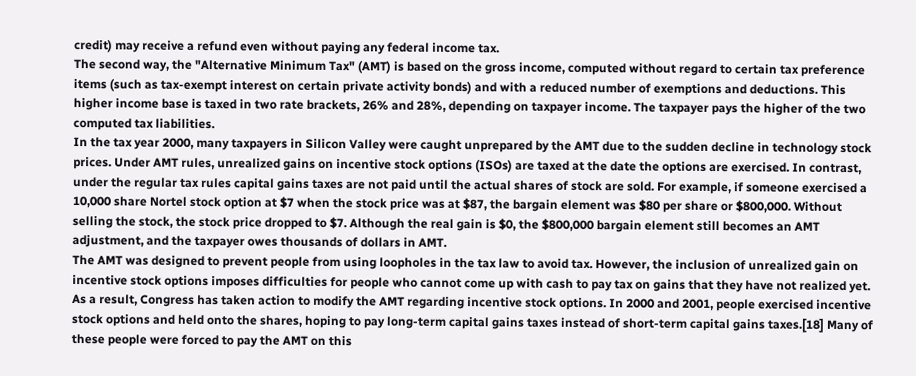credit) may receive a refund even without paying any federal income tax.
The second way, the "Alternative Minimum Tax" (AMT) is based on the gross income, computed without regard to certain tax preference items (such as tax-exempt interest on certain private activity bonds) and with a reduced number of exemptions and deductions. This higher income base is taxed in two rate brackets, 26% and 28%, depending on taxpayer income. The taxpayer pays the higher of the two computed tax liabilities.
In the tax year 2000, many taxpayers in Silicon Valley were caught unprepared by the AMT due to the sudden decline in technology stock prices. Under AMT rules, unrealized gains on incentive stock options (ISOs) are taxed at the date the options are exercised. In contrast, under the regular tax rules capital gains taxes are not paid until the actual shares of stock are sold. For example, if someone exercised a 10,000 share Nortel stock option at $7 when the stock price was at $87, the bargain element was $80 per share or $800,000. Without selling the stock, the stock price dropped to $7. Although the real gain is $0, the $800,000 bargain element still becomes an AMT adjustment, and the taxpayer owes thousands of dollars in AMT.
The AMT was designed to prevent people from using loopholes in the tax law to avoid tax. However, the inclusion of unrealized gain on incentive stock options imposes difficulties for people who cannot come up with cash to pay tax on gains that they have not realized yet. As a result, Congress has taken action to modify the AMT regarding incentive stock options. In 2000 and 2001, people exercised incentive stock options and held onto the shares, hoping to pay long-term capital gains taxes instead of short-term capital gains taxes.[18] Many of these people were forced to pay the AMT on this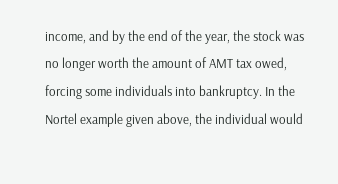income, and by the end of the year, the stock was no longer worth the amount of AMT tax owed, forcing some individuals into bankruptcy. In the Nortel example given above, the individual would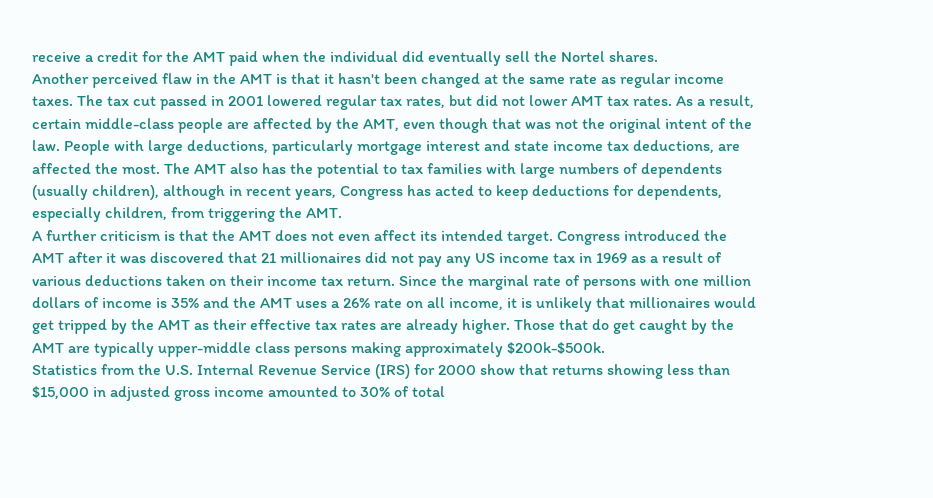receive a credit for the AMT paid when the individual did eventually sell the Nortel shares.
Another perceived flaw in the AMT is that it hasn't been changed at the same rate as regular income taxes. The tax cut passed in 2001 lowered regular tax rates, but did not lower AMT tax rates. As a result, certain middle-class people are affected by the AMT, even though that was not the original intent of the law. People with large deductions, particularly mortgage interest and state income tax deductions, are affected the most. The AMT also has the potential to tax families with large numbers of dependents (usually children), although in recent years, Congress has acted to keep deductions for dependents, especially children, from triggering the AMT.
A further criticism is that the AMT does not even affect its intended target. Congress introduced the AMT after it was discovered that 21 millionaires did not pay any US income tax in 1969 as a result of various deductions taken on their income tax return. Since the marginal rate of persons with one million dollars of income is 35% and the AMT uses a 26% rate on all income, it is unlikely that millionaires would get tripped by the AMT as their effective tax rates are already higher. Those that do get caught by the AMT are typically upper-middle class persons making approximately $200k-$500k.
Statistics from the U.S. Internal Revenue Service (IRS) for 2000 show that returns showing less than $15,000 in adjusted gross income amounted to 30% of total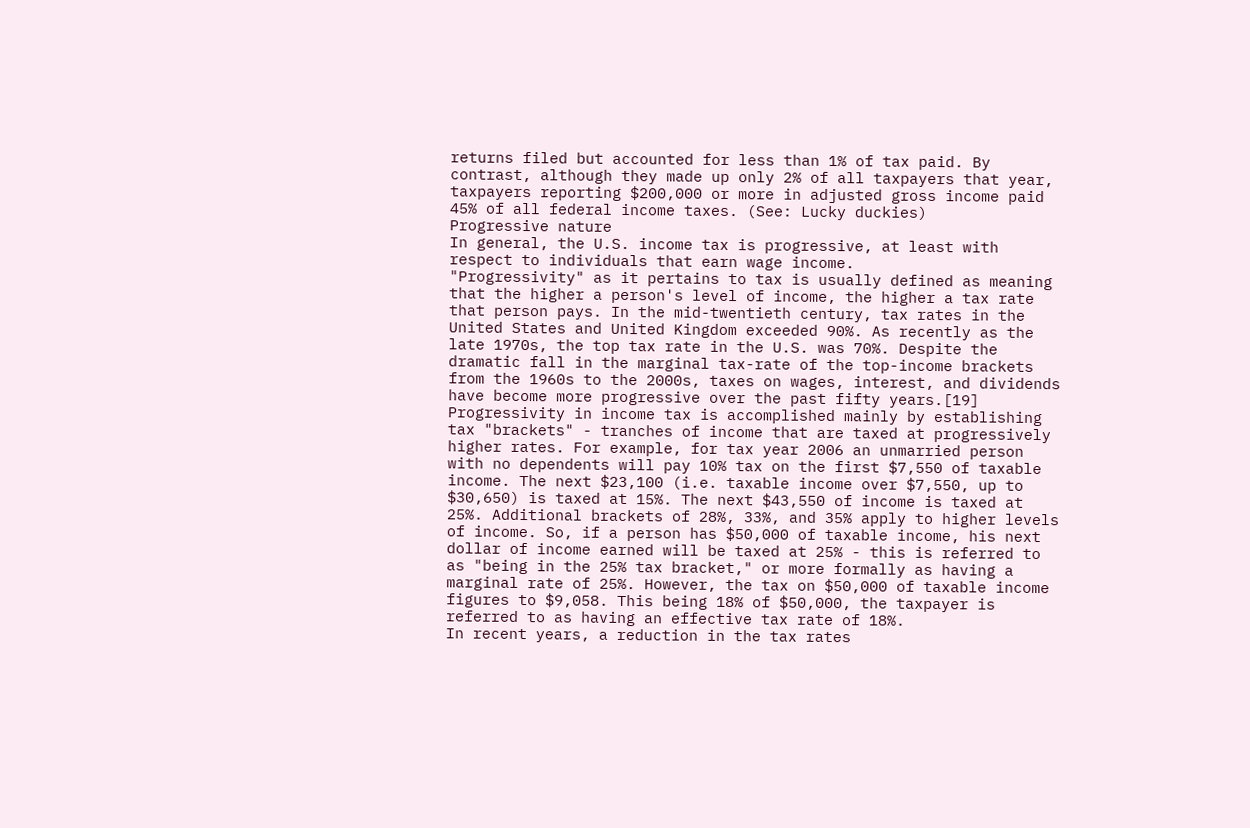returns filed but accounted for less than 1% of tax paid. By contrast, although they made up only 2% of all taxpayers that year, taxpayers reporting $200,000 or more in adjusted gross income paid 45% of all federal income taxes. (See: Lucky duckies)
Progressive nature
In general, the U.S. income tax is progressive, at least with respect to individuals that earn wage income.
"Progressivity" as it pertains to tax is usually defined as meaning that the higher a person's level of income, the higher a tax rate that person pays. In the mid-twentieth century, tax rates in the United States and United Kingdom exceeded 90%. As recently as the late 1970s, the top tax rate in the U.S. was 70%. Despite the dramatic fall in the marginal tax-rate of the top-income brackets from the 1960s to the 2000s, taxes on wages, interest, and dividends have become more progressive over the past fifty years.[19]
Progressivity in income tax is accomplished mainly by establishing tax "brackets" - tranches of income that are taxed at progressively higher rates. For example, for tax year 2006 an unmarried person with no dependents will pay 10% tax on the first $7,550 of taxable income. The next $23,100 (i.e. taxable income over $7,550, up to $30,650) is taxed at 15%. The next $43,550 of income is taxed at 25%. Additional brackets of 28%, 33%, and 35% apply to higher levels of income. So, if a person has $50,000 of taxable income, his next dollar of income earned will be taxed at 25% - this is referred to as "being in the 25% tax bracket," or more formally as having a marginal rate of 25%. However, the tax on $50,000 of taxable income figures to $9,058. This being 18% of $50,000, the taxpayer is referred to as having an effective tax rate of 18%.
In recent years, a reduction in the tax rates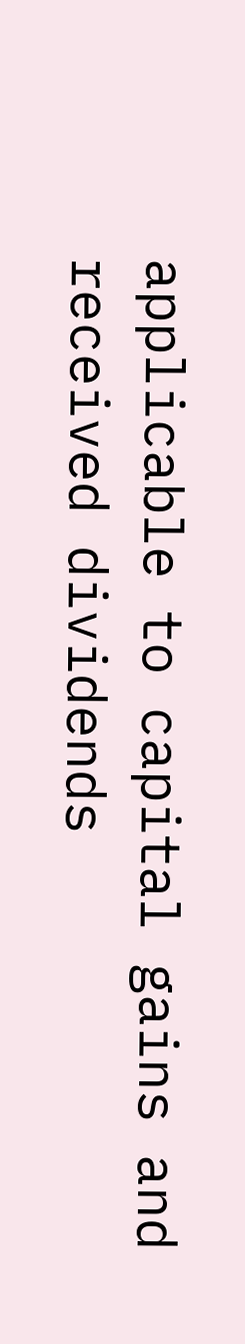applicable to capital gains and received dividends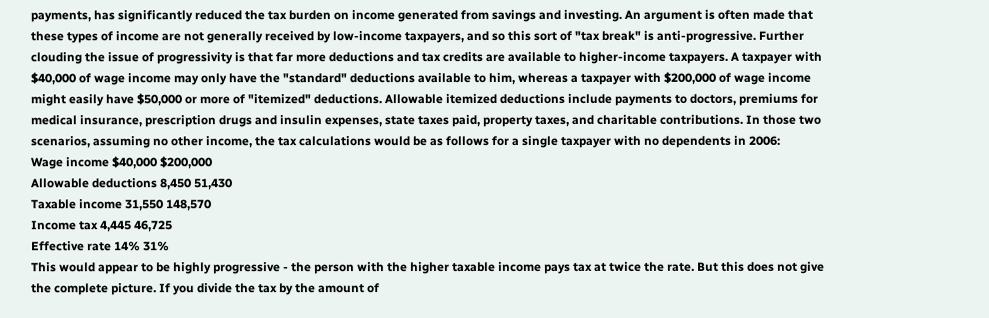payments, has significantly reduced the tax burden on income generated from savings and investing. An argument is often made that these types of income are not generally received by low-income taxpayers, and so this sort of "tax break" is anti-progressive. Further clouding the issue of progressivity is that far more deductions and tax credits are available to higher-income taxpayers. A taxpayer with $40,000 of wage income may only have the "standard" deductions available to him, whereas a taxpayer with $200,000 of wage income might easily have $50,000 or more of "itemized" deductions. Allowable itemized deductions include payments to doctors, premiums for medical insurance, prescription drugs and insulin expenses, state taxes paid, property taxes, and charitable contributions. In those two scenarios, assuming no other income, the tax calculations would be as follows for a single taxpayer with no dependents in 2006:
Wage income $40,000 $200,000
Allowable deductions 8,450 51,430
Taxable income 31,550 148,570
Income tax 4,445 46,725
Effective rate 14% 31%
This would appear to be highly progressive - the person with the higher taxable income pays tax at twice the rate. But this does not give the complete picture. If you divide the tax by the amount of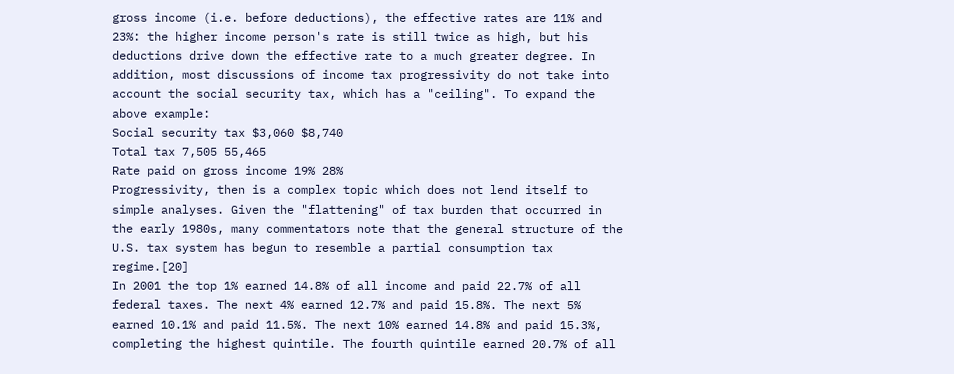gross income (i.e. before deductions), the effective rates are 11% and 23%: the higher income person's rate is still twice as high, but his deductions drive down the effective rate to a much greater degree. In addition, most discussions of income tax progressivity do not take into account the social security tax, which has a "ceiling". To expand the above example:
Social security tax $3,060 $8,740
Total tax 7,505 55,465
Rate paid on gross income 19% 28%
Progressivity, then is a complex topic which does not lend itself to simple analyses. Given the "flattening" of tax burden that occurred in the early 1980s, many commentators note that the general structure of the U.S. tax system has begun to resemble a partial consumption tax regime.[20]
In 2001 the top 1% earned 14.8% of all income and paid 22.7% of all federal taxes. The next 4% earned 12.7% and paid 15.8%. The next 5% earned 10.1% and paid 11.5%. The next 10% earned 14.8% and paid 15.3%, completing the highest quintile. The fourth quintile earned 20.7% of all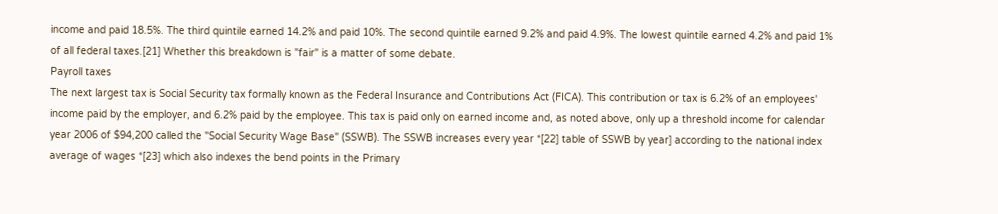income and paid 18.5%. The third quintile earned 14.2% and paid 10%. The second quintile earned 9.2% and paid 4.9%. The lowest quintile earned 4.2% and paid 1% of all federal taxes.[21] Whether this breakdown is "fair" is a matter of some debate.
Payroll taxes
The next largest tax is Social Security tax formally known as the Federal Insurance and Contributions Act (FICA). This contribution or tax is 6.2% of an employees' income paid by the employer, and 6.2% paid by the employee. This tax is paid only on earned income and, as noted above, only up a threshold income for calendar year 2006 of $94,200 called the "Social Security Wage Base" (SSWB). The SSWB increases every year *[22] table of SSWB by year] according to the national index average of wages *[23] which also indexes the bend points in the Primary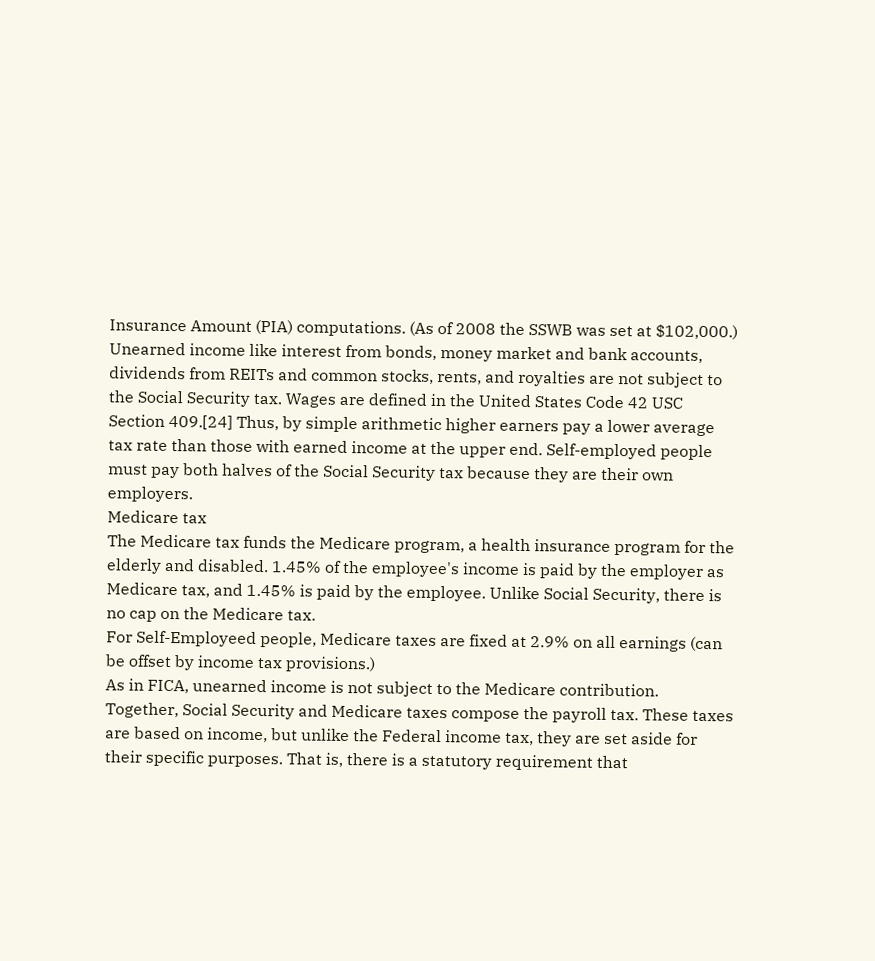Insurance Amount (PIA) computations. (As of 2008 the SSWB was set at $102,000.) Unearned income like interest from bonds, money market and bank accounts, dividends from REITs and common stocks, rents, and royalties are not subject to the Social Security tax. Wages are defined in the United States Code 42 USC Section 409.[24] Thus, by simple arithmetic higher earners pay a lower average tax rate than those with earned income at the upper end. Self-employed people must pay both halves of the Social Security tax because they are their own employers.
Medicare tax
The Medicare tax funds the Medicare program, a health insurance program for the elderly and disabled. 1.45% of the employee's income is paid by the employer as Medicare tax, and 1.45% is paid by the employee. Unlike Social Security, there is no cap on the Medicare tax.
For Self-Employeed people, Medicare taxes are fixed at 2.9% on all earnings (can be offset by income tax provisions.)
As in FICA, unearned income is not subject to the Medicare contribution.
Together, Social Security and Medicare taxes compose the payroll tax. These taxes are based on income, but unlike the Federal income tax, they are set aside for their specific purposes. That is, there is a statutory requirement that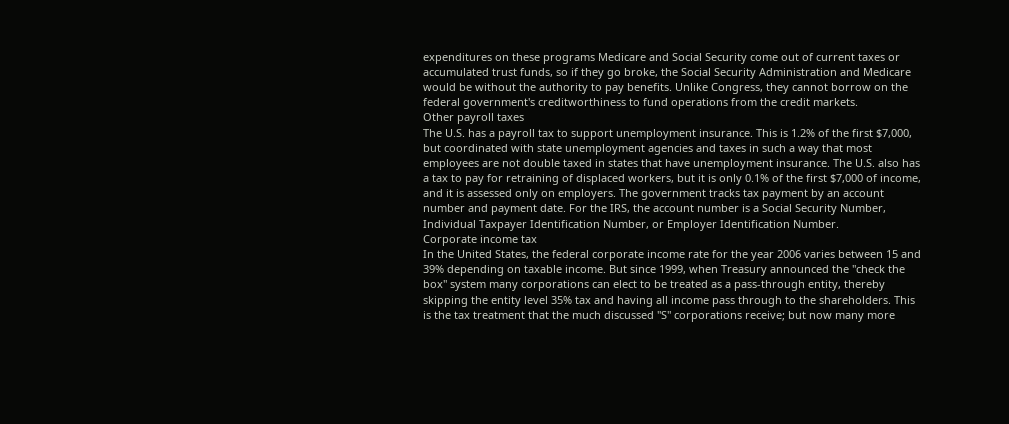expenditures on these programs Medicare and Social Security come out of current taxes or accumulated trust funds, so if they go broke, the Social Security Administration and Medicare would be without the authority to pay benefits. Unlike Congress, they cannot borrow on the federal government's creditworthiness to fund operations from the credit markets.
Other payroll taxes
The U.S. has a payroll tax to support unemployment insurance. This is 1.2% of the first $7,000, but coordinated with state unemployment agencies and taxes in such a way that most employees are not double taxed in states that have unemployment insurance. The U.S. also has a tax to pay for retraining of displaced workers, but it is only 0.1% of the first $7,000 of income, and it is assessed only on employers. The government tracks tax payment by an account number and payment date. For the IRS, the account number is a Social Security Number, Individual Taxpayer Identification Number, or Employer Identification Number.
Corporate income tax
In the United States, the federal corporate income rate for the year 2006 varies between 15 and 39% depending on taxable income. But since 1999, when Treasury announced the "check the box" system many corporations can elect to be treated as a pass-through entity, thereby skipping the entity level 35% tax and having all income pass through to the shareholders. This is the tax treatment that the much discussed "S" corporations receive; but now many more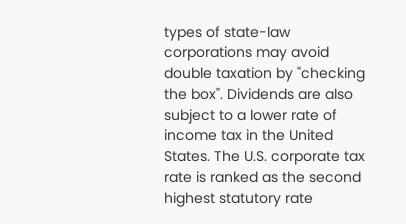types of state-law corporations may avoid double taxation by "checking the box". Dividends are also subject to a lower rate of income tax in the United States. The U.S. corporate tax rate is ranked as the second highest statutory rate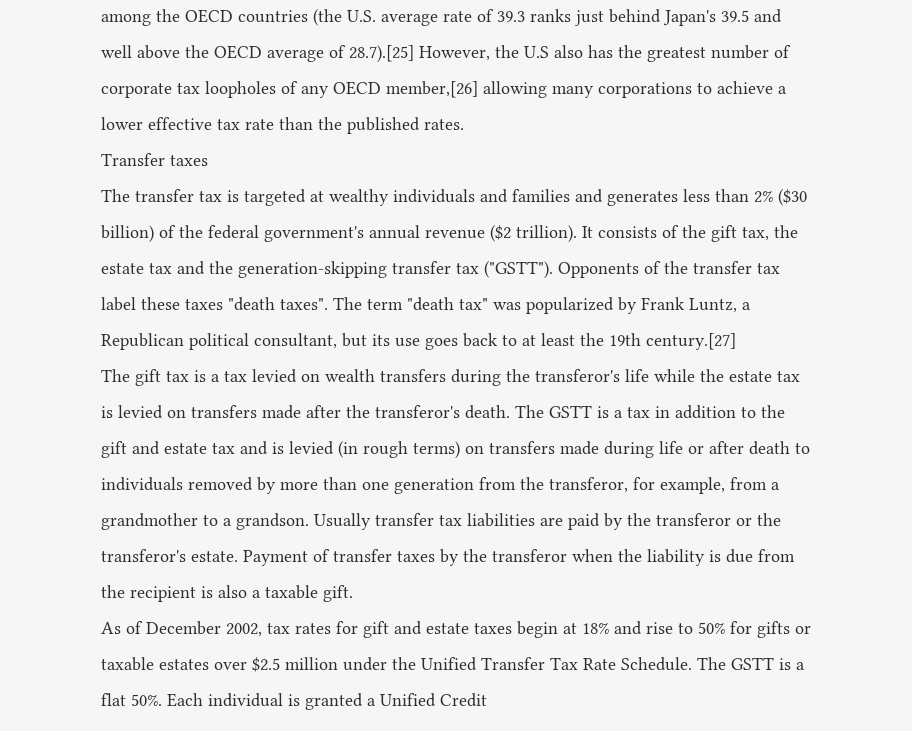among the OECD countries (the U.S. average rate of 39.3 ranks just behind Japan's 39.5 and well above the OECD average of 28.7).[25] However, the U.S also has the greatest number of corporate tax loopholes of any OECD member,[26] allowing many corporations to achieve a lower effective tax rate than the published rates.
Transfer taxes
The transfer tax is targeted at wealthy individuals and families and generates less than 2% ($30 billion) of the federal government's annual revenue ($2 trillion). It consists of the gift tax, the estate tax and the generation-skipping transfer tax ("GSTT"). Opponents of the transfer tax label these taxes "death taxes". The term "death tax" was popularized by Frank Luntz, a Republican political consultant, but its use goes back to at least the 19th century.[27]
The gift tax is a tax levied on wealth transfers during the transferor's life while the estate tax is levied on transfers made after the transferor's death. The GSTT is a tax in addition to the gift and estate tax and is levied (in rough terms) on transfers made during life or after death to individuals removed by more than one generation from the transferor, for example, from a grandmother to a grandson. Usually transfer tax liabilities are paid by the transferor or the transferor's estate. Payment of transfer taxes by the transferor when the liability is due from the recipient is also a taxable gift.
As of December 2002, tax rates for gift and estate taxes begin at 18% and rise to 50% for gifts or taxable estates over $2.5 million under the Unified Transfer Tax Rate Schedule. The GSTT is a flat 50%. Each individual is granted a Unified Credit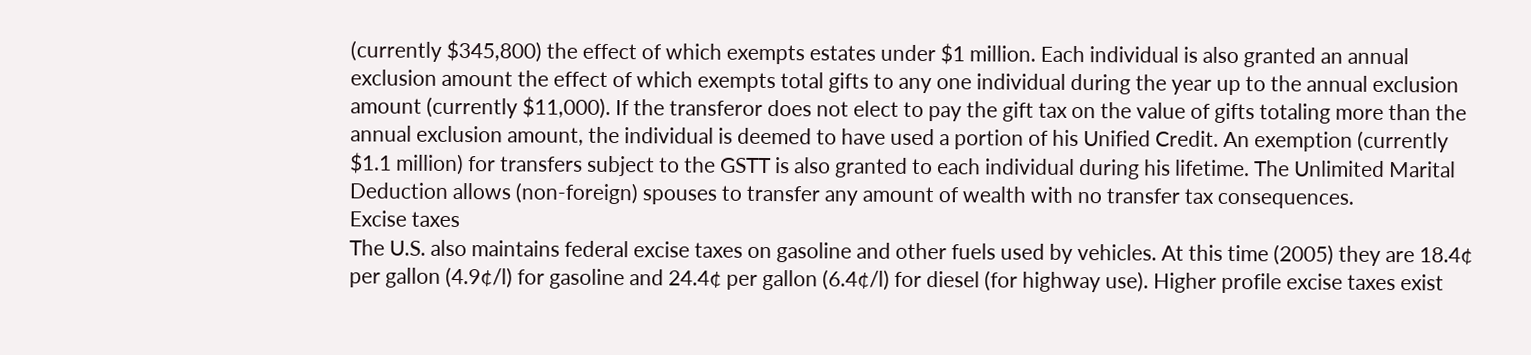(currently $345,800) the effect of which exempts estates under $1 million. Each individual is also granted an annual exclusion amount the effect of which exempts total gifts to any one individual during the year up to the annual exclusion amount (currently $11,000). If the transferor does not elect to pay the gift tax on the value of gifts totaling more than the annual exclusion amount, the individual is deemed to have used a portion of his Unified Credit. An exemption (currently $1.1 million) for transfers subject to the GSTT is also granted to each individual during his lifetime. The Unlimited Marital Deduction allows (non-foreign) spouses to transfer any amount of wealth with no transfer tax consequences.
Excise taxes
The U.S. also maintains federal excise taxes on gasoline and other fuels used by vehicles. At this time (2005) they are 18.4¢ per gallon (4.9¢/l) for gasoline and 24.4¢ per gallon (6.4¢/l) for diesel (for highway use). Higher profile excise taxes exist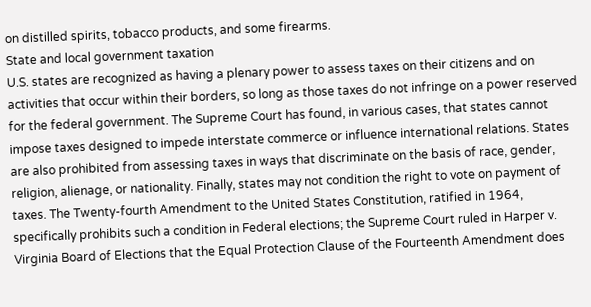on distilled spirits, tobacco products, and some firearms.
State and local government taxation
U.S. states are recognized as having a plenary power to assess taxes on their citizens and on activities that occur within their borders, so long as those taxes do not infringe on a power reserved for the federal government. The Supreme Court has found, in various cases, that states cannot impose taxes designed to impede interstate commerce or influence international relations. States are also prohibited from assessing taxes in ways that discriminate on the basis of race, gender, religion, alienage, or nationality. Finally, states may not condition the right to vote on payment of taxes. The Twenty-fourth Amendment to the United States Constitution, ratified in 1964, specifically prohibits such a condition in Federal elections; the Supreme Court ruled in Harper v. Virginia Board of Elections that the Equal Protection Clause of the Fourteenth Amendment does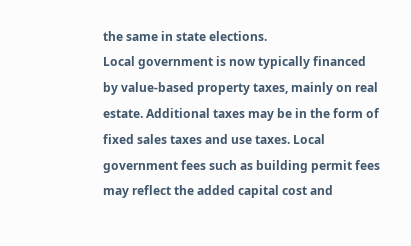the same in state elections.
Local government is now typically financed by value-based property taxes, mainly on real estate. Additional taxes may be in the form of fixed sales taxes and use taxes. Local government fees such as building permit fees may reflect the added capital cost and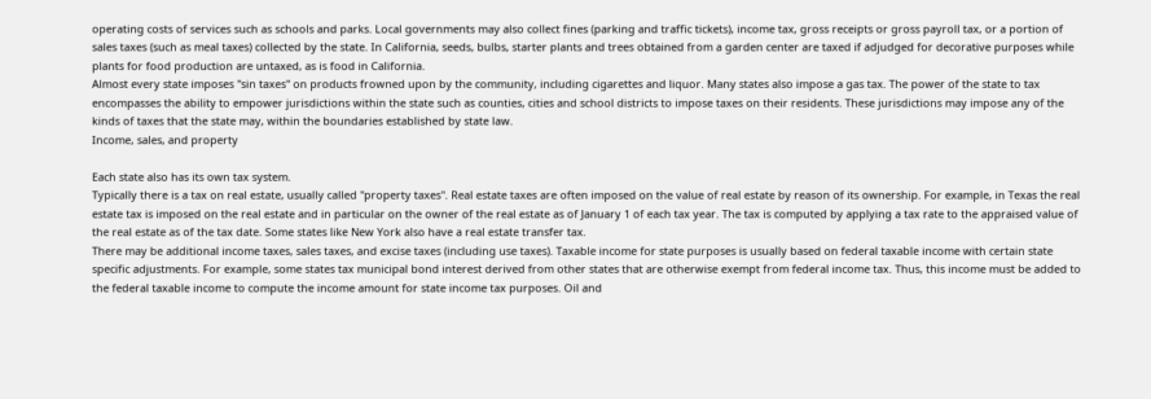operating costs of services such as schools and parks. Local governments may also collect fines (parking and traffic tickets), income tax, gross receipts or gross payroll tax, or a portion of sales taxes (such as meal taxes) collected by the state. In California, seeds, bulbs, starter plants and trees obtained from a garden center are taxed if adjudged for decorative purposes while plants for food production are untaxed, as is food in California.
Almost every state imposes "sin taxes" on products frowned upon by the community, including cigarettes and liquor. Many states also impose a gas tax. The power of the state to tax encompasses the ability to empower jurisdictions within the state such as counties, cities and school districts to impose taxes on their residents. These jurisdictions may impose any of the kinds of taxes that the state may, within the boundaries established by state law.
Income, sales, and property

Each state also has its own tax system.
Typically there is a tax on real estate, usually called "property taxes". Real estate taxes are often imposed on the value of real estate by reason of its ownership. For example, in Texas the real estate tax is imposed on the real estate and in particular on the owner of the real estate as of January 1 of each tax year. The tax is computed by applying a tax rate to the appraised value of the real estate as of the tax date. Some states like New York also have a real estate transfer tax.
There may be additional income taxes, sales taxes, and excise taxes (including use taxes). Taxable income for state purposes is usually based on federal taxable income with certain state specific adjustments. For example, some states tax municipal bond interest derived from other states that are otherwise exempt from federal income tax. Thus, this income must be added to the federal taxable income to compute the income amount for state income tax purposes. Oil and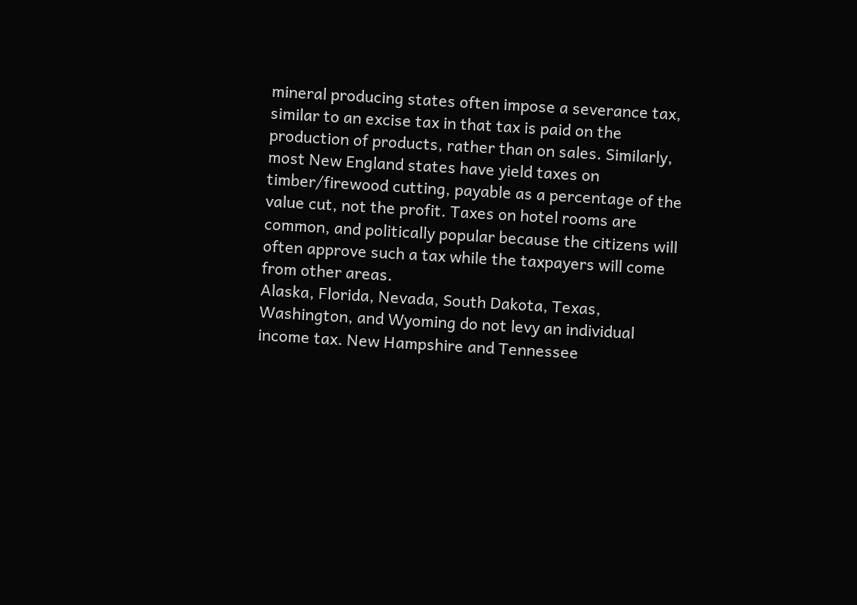mineral producing states often impose a severance tax, similar to an excise tax in that tax is paid on the production of products, rather than on sales. Similarly, most New England states have yield taxes on timber/firewood cutting, payable as a percentage of the value cut, not the profit. Taxes on hotel rooms are common, and politically popular because the citizens will often approve such a tax while the taxpayers will come from other areas.
Alaska, Florida, Nevada, South Dakota, Texas, Washington, and Wyoming do not levy an individual income tax. New Hampshire and Tennessee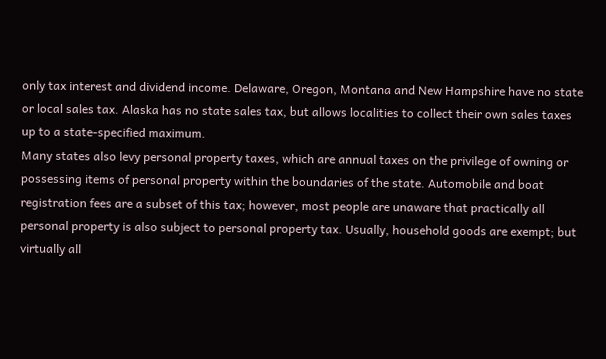only tax interest and dividend income. Delaware, Oregon, Montana and New Hampshire have no state or local sales tax. Alaska has no state sales tax, but allows localities to collect their own sales taxes up to a state-specified maximum.
Many states also levy personal property taxes, which are annual taxes on the privilege of owning or possessing items of personal property within the boundaries of the state. Automobile and boat registration fees are a subset of this tax; however, most people are unaware that practically all personal property is also subject to personal property tax. Usually, household goods are exempt; but virtually all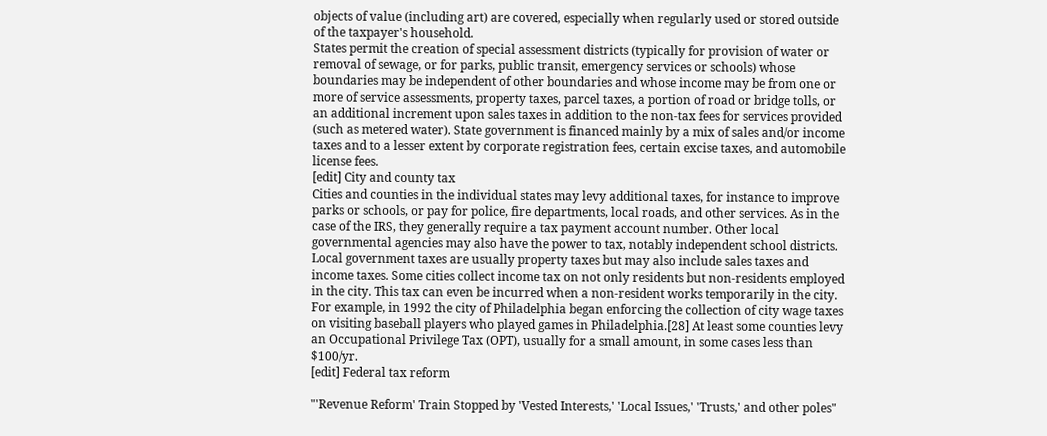objects of value (including art) are covered, especially when regularly used or stored outside of the taxpayer's household.
States permit the creation of special assessment districts (typically for provision of water or removal of sewage, or for parks, public transit, emergency services or schools) whose boundaries may be independent of other boundaries and whose income may be from one or more of service assessments, property taxes, parcel taxes, a portion of road or bridge tolls, or an additional increment upon sales taxes in addition to the non-tax fees for services provided (such as metered water). State government is financed mainly by a mix of sales and/or income taxes and to a lesser extent by corporate registration fees, certain excise taxes, and automobile license fees.
[edit] City and county tax
Cities and counties in the individual states may levy additional taxes, for instance to improve parks or schools, or pay for police, fire departments, local roads, and other services. As in the case of the IRS, they generally require a tax payment account number. Other local governmental agencies may also have the power to tax, notably independent school districts.
Local government taxes are usually property taxes but may also include sales taxes and income taxes. Some cities collect income tax on not only residents but non-residents employed in the city. This tax can even be incurred when a non-resident works temporarily in the city. For example, in 1992 the city of Philadelphia began enforcing the collection of city wage taxes on visiting baseball players who played games in Philadelphia.[28] At least some counties levy an Occupational Privilege Tax (OPT), usually for a small amount, in some cases less than $100/yr.
[edit] Federal tax reform

"'Revenue Reform' Train Stopped by 'Vested Interests,' 'Local Issues,' 'Trusts,' and other poles"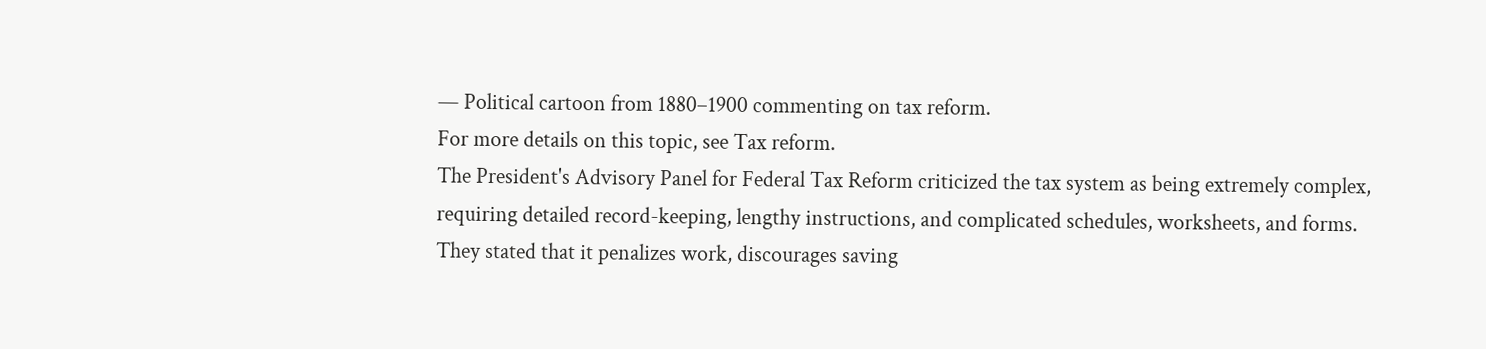— Political cartoon from 1880–1900 commenting on tax reform.
For more details on this topic, see Tax reform.
The President's Advisory Panel for Federal Tax Reform criticized the tax system as being extremely complex, requiring detailed record-keeping, lengthy instructions, and complicated schedules, worksheets, and forms. They stated that it penalizes work, discourages saving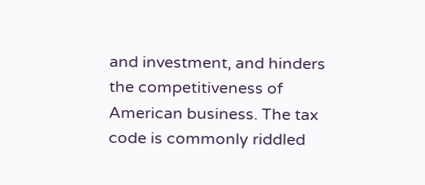and investment, and hinders the competitiveness of American business. The tax code is commonly riddled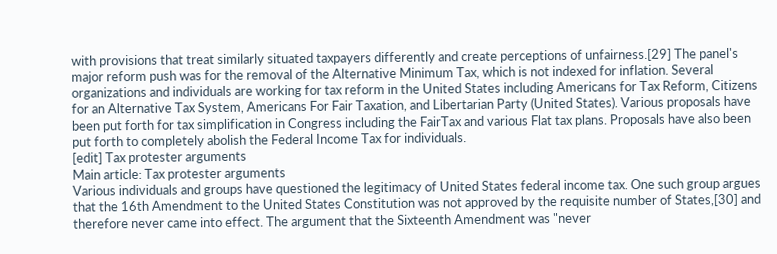with provisions that treat similarly situated taxpayers differently and create perceptions of unfairness.[29] The panel's major reform push was for the removal of the Alternative Minimum Tax, which is not indexed for inflation. Several organizations and individuals are working for tax reform in the United States including Americans for Tax Reform, Citizens for an Alternative Tax System, Americans For Fair Taxation, and Libertarian Party (United States). Various proposals have been put forth for tax simplification in Congress including the FairTax and various Flat tax plans. Proposals have also been put forth to completely abolish the Federal Income Tax for individuals.
[edit] Tax protester arguments
Main article: Tax protester arguments
Various individuals and groups have questioned the legitimacy of United States federal income tax. One such group argues that the 16th Amendment to the United States Constitution was not approved by the requisite number of States,[30] and therefore never came into effect. The argument that the Sixteenth Amendment was "never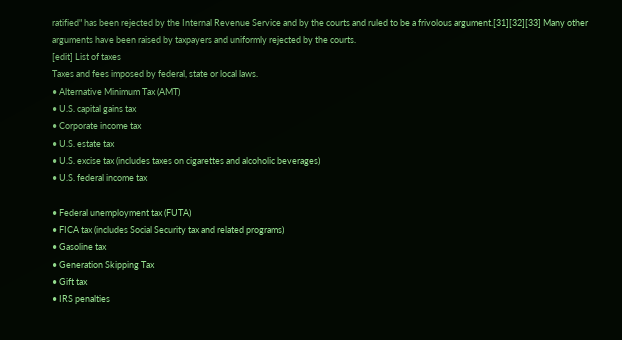ratified" has been rejected by the Internal Revenue Service and by the courts and ruled to be a frivolous argument.[31][32][33] Many other arguments have been raised by taxpayers and uniformly rejected by the courts.
[edit] List of taxes
Taxes and fees imposed by federal, state or local laws.
• Alternative Minimum Tax (AMT)
• U.S. capital gains tax
• Corporate income tax
• U.S. estate tax
• U.S. excise tax (includes taxes on cigarettes and alcoholic beverages)
• U.S. federal income tax

• Federal unemployment tax (FUTA)
• FICA tax (includes Social Security tax and related programs)
• Gasoline tax
• Generation Skipping Tax
• Gift tax
• IRS penalties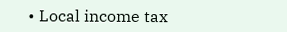• Local income tax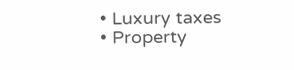• Luxury taxes
• Property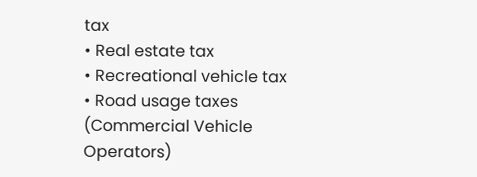tax
• Real estate tax
• Recreational vehicle tax
• Road usage taxes (Commercial Vehicle Operators)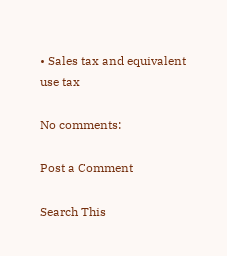• Sales tax and equivalent use tax

No comments:

Post a Comment

Search This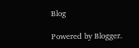Blog

Powered by Blogger.